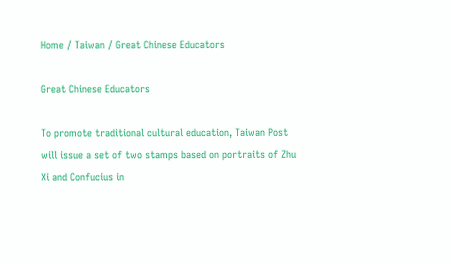Home / Taiwan / Great Chinese Educators

Great Chinese Educators

To promote traditional cultural education, Taiwan Post will issue a set of two stamps based on portraits of Zhu Xi and Confucius in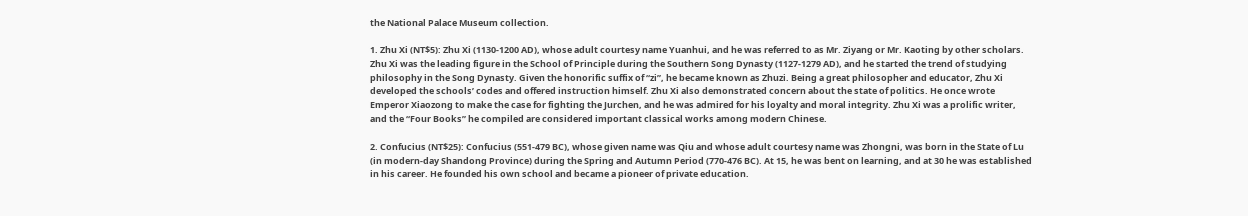the National Palace Museum collection.

1. Zhu Xi (NT$5): Zhu Xi (1130-1200 AD), whose adult courtesy name Yuanhui, and he was referred to as Mr. Ziyang or Mr. Kaoting by other scholars. Zhu Xi was the leading figure in the School of Principle during the Southern Song Dynasty (1127-1279 AD), and he started the trend of studying philosophy in the Song Dynasty. Given the honorific suffix of “zi”, he became known as Zhuzi. Being a great philosopher and educator, Zhu Xi developed the schools’ codes and offered instruction himself. Zhu Xi also demonstrated concern about the state of politics. He once wrote Emperor Xiaozong to make the case for fighting the Jurchen, and he was admired for his loyalty and moral integrity. Zhu Xi was a prolific writer, and the “Four Books” he compiled are considered important classical works among modern Chinese.

2. Confucius (NT$25): Confucius (551-479 BC), whose given name was Qiu and whose adult courtesy name was Zhongni, was born in the State of Lu (in modern-day Shandong Province) during the Spring and Autumn Period (770-476 BC). At 15, he was bent on learning, and at 30 he was established in his career. He founded his own school and became a pioneer of private education.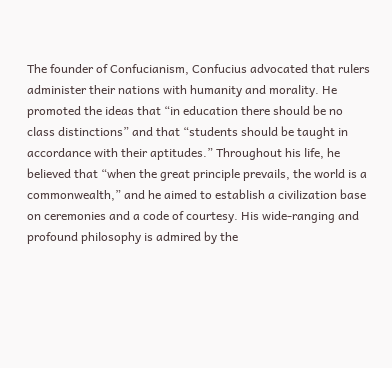The founder of Confucianism, Confucius advocated that rulers administer their nations with humanity and morality. He promoted the ideas that “in education there should be no class distinctions” and that “students should be taught in accordance with their aptitudes.” Throughout his life, he believed that “when the great principle prevails, the world is a commonwealth,” and he aimed to establish a civilization base on ceremonies and a code of courtesy. His wide-ranging and profound philosophy is admired by the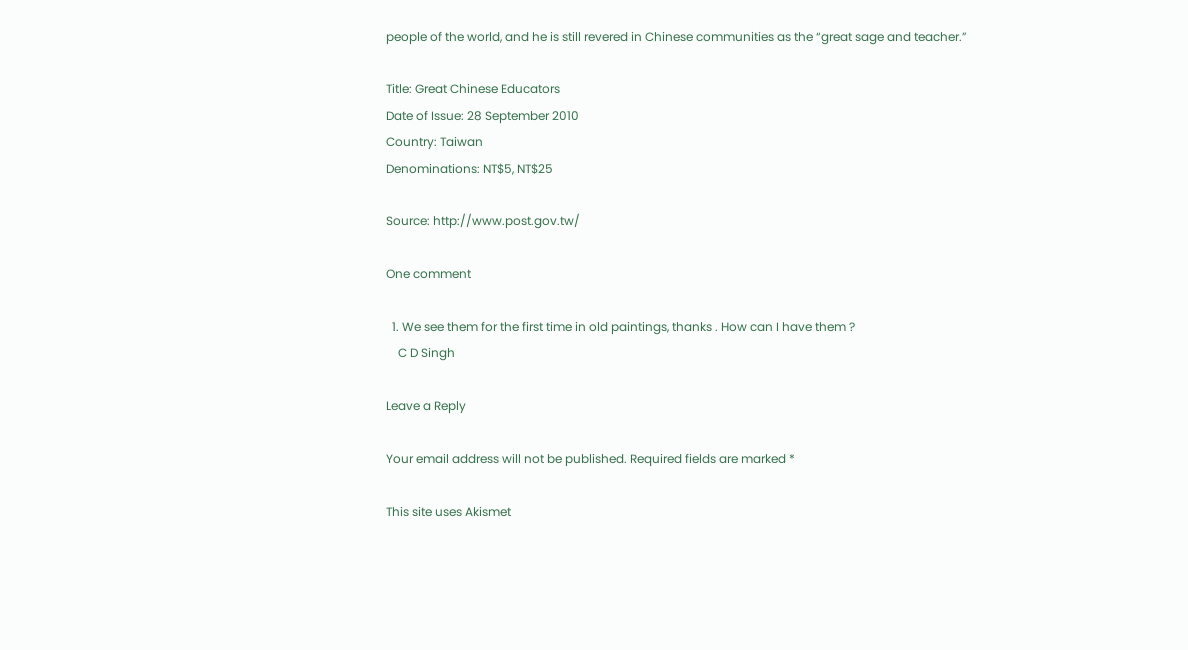people of the world, and he is still revered in Chinese communities as the “great sage and teacher.”

Title: Great Chinese Educators
Date of Issue: 28 September 2010
Country: Taiwan
Denominations: NT$5, NT$25

Source: http://www.post.gov.tw/

One comment

  1. We see them for the first time in old paintings, thanks . How can I have them ?
    C D Singh

Leave a Reply

Your email address will not be published. Required fields are marked *

This site uses Akismet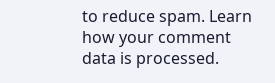to reduce spam. Learn how your comment data is processed.